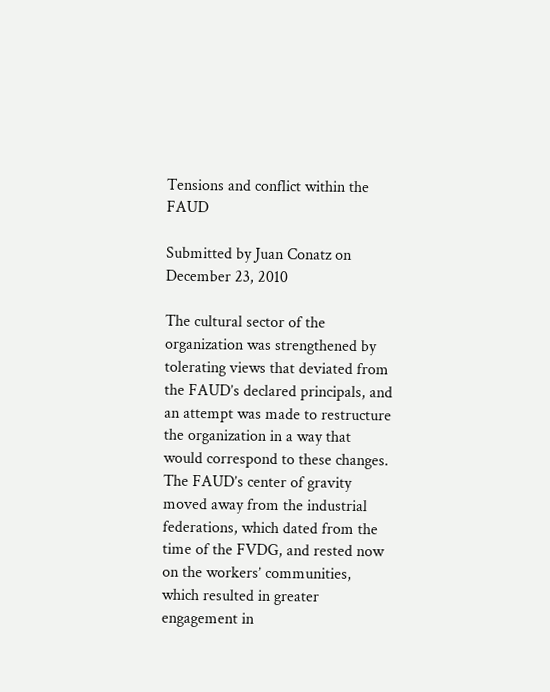Tensions and conflict within the FAUD

Submitted by Juan Conatz on December 23, 2010

The cultural sector of the organization was strengthened by tolerating views that deviated from the FAUD’s declared principals, and an attempt was made to restructure the organization in a way that would correspond to these changes. The FAUD’s center of gravity moved away from the industrial federations, which dated from the time of the FVDG, and rested now on the workers’ communities, which resulted in greater engagement in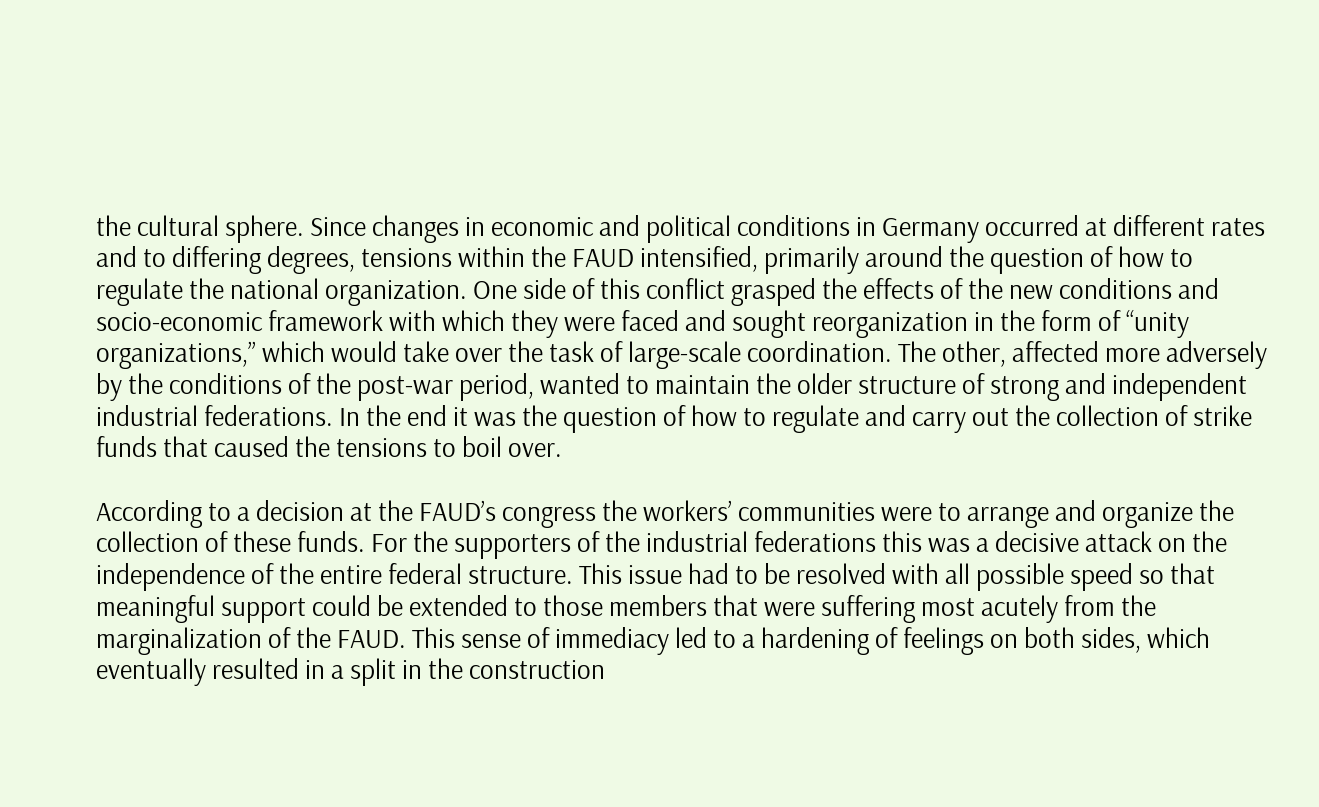the cultural sphere. Since changes in economic and political conditions in Germany occurred at different rates and to differing degrees, tensions within the FAUD intensified, primarily around the question of how to regulate the national organization. One side of this conflict grasped the effects of the new conditions and socio-economic framework with which they were faced and sought reorganization in the form of “unity organizations,” which would take over the task of large-scale coordination. The other, affected more adversely by the conditions of the post-war period, wanted to maintain the older structure of strong and independent industrial federations. In the end it was the question of how to regulate and carry out the collection of strike funds that caused the tensions to boil over.

According to a decision at the FAUD’s congress the workers’ communities were to arrange and organize the collection of these funds. For the supporters of the industrial federations this was a decisive attack on the independence of the entire federal structure. This issue had to be resolved with all possible speed so that meaningful support could be extended to those members that were suffering most acutely from the marginalization of the FAUD. This sense of immediacy led to a hardening of feelings on both sides, which eventually resulted in a split in the construction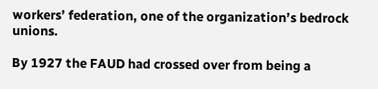workers’ federation, one of the organization’s bedrock unions.

By 1927 the FAUD had crossed over from being a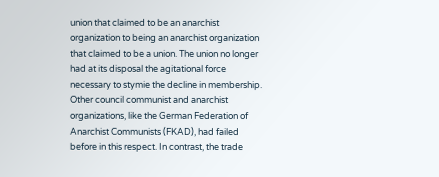union that claimed to be an anarchist organization to being an anarchist organization that claimed to be a union. The union no longer had at its disposal the agitational force necessary to stymie the decline in membership. Other council communist and anarchist organizations, like the German Federation of Anarchist Communists (FKAD), had failed before in this respect. In contrast, the trade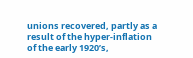unions recovered, partly as a result of the hyper-inflation of the early 1920’s,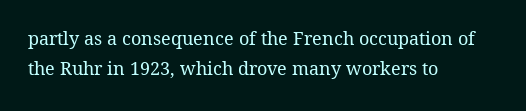partly as a consequence of the French occupation of the Ruhr in 1923, which drove many workers to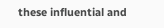these influential and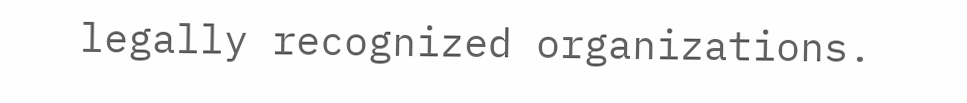legally recognized organizations.